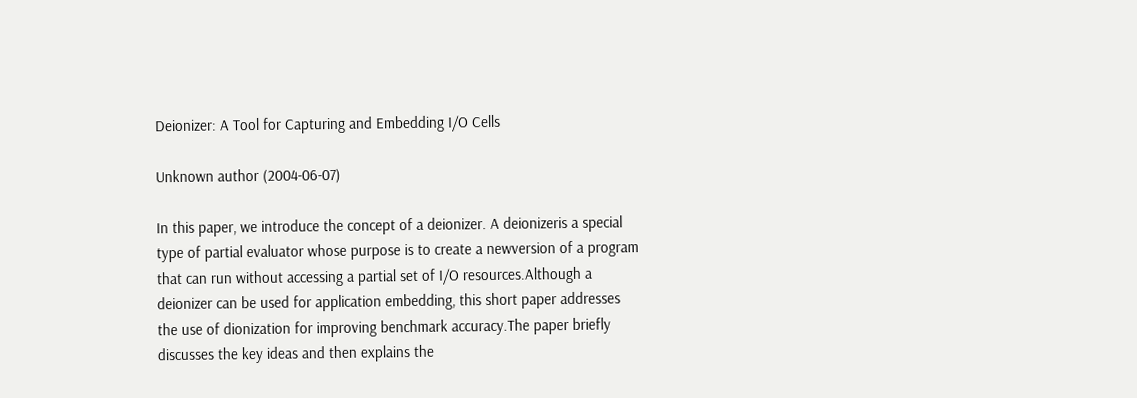Deionizer: A Tool for Capturing and Embedding I/O Cells

Unknown author (2004-06-07)

In this paper, we introduce the concept of a deionizer. A deionizeris a special type of partial evaluator whose purpose is to create a newversion of a program that can run without accessing a partial set of I/O resources.Although a deionizer can be used for application embedding, this short paper addresses the use of dionization for improving benchmark accuracy.The paper briefly discusses the key ideas and then explains the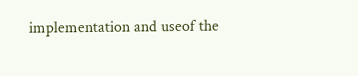implementation and useof the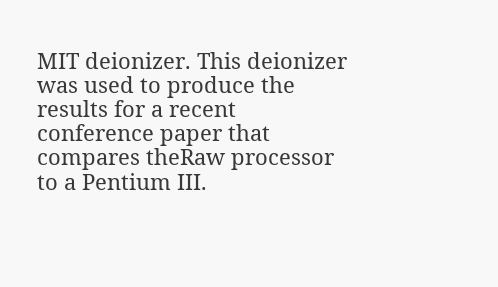MIT deionizer. This deionizer was used to produce the results for a recent conference paper that compares theRaw processor to a Pentium III.